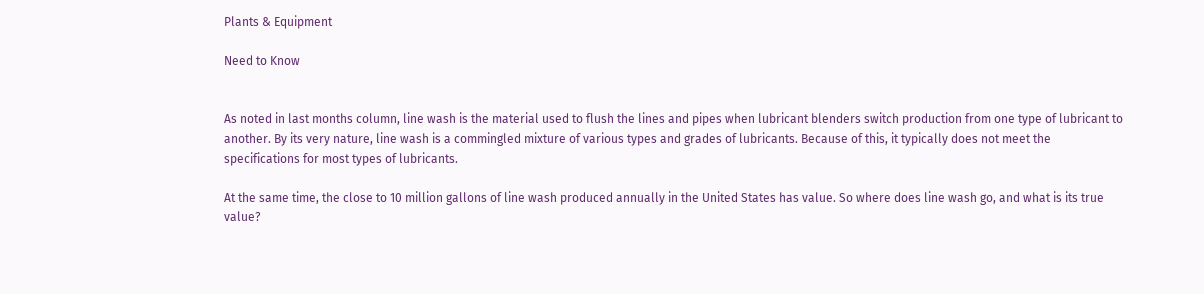Plants & Equipment

Need to Know


As noted in last months column, line wash is the material used to flush the lines and pipes when lubricant blenders switch production from one type of lubricant to another. By its very nature, line wash is a commingled mixture of various types and grades of lubricants. Because of this, it typically does not meet the specifications for most types of lubricants.

At the same time, the close to 10 million gallons of line wash produced annually in the United States has value. So where does line wash go, and what is its true value?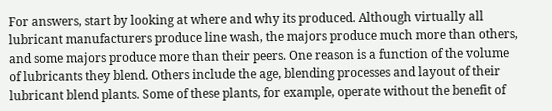For answers, start by looking at where and why its produced. Although virtually all lubricant manufacturers produce line wash, the majors produce much more than others, and some majors produce more than their peers. One reason is a function of the volume of lubricants they blend. Others include the age, blending processes and layout of their lubricant blend plants. Some of these plants, for example, operate without the benefit of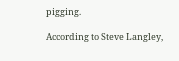pigging.

According to Steve Langley,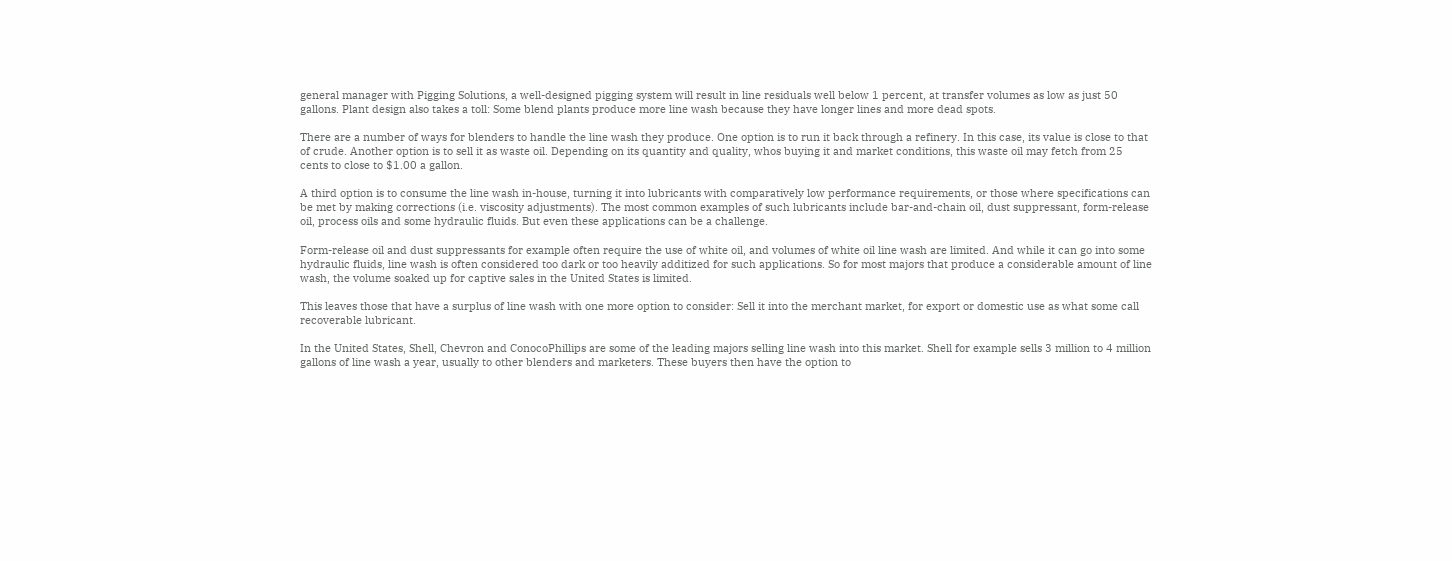general manager with Pigging Solutions, a well-designed pigging system will result in line residuals well below 1 percent, at transfer volumes as low as just 50 gallons. Plant design also takes a toll: Some blend plants produce more line wash because they have longer lines and more dead spots.

There are a number of ways for blenders to handle the line wash they produce. One option is to run it back through a refinery. In this case, its value is close to that of crude. Another option is to sell it as waste oil. Depending on its quantity and quality, whos buying it and market conditions, this waste oil may fetch from 25 cents to close to $1.00 a gallon.

A third option is to consume the line wash in-house, turning it into lubricants with comparatively low performance requirements, or those where specifications can be met by making corrections (i.e. viscosity adjustments). The most common examples of such lubricants include bar-and-chain oil, dust suppressant, form-release oil, process oils and some hydraulic fluids. But even these applications can be a challenge.

Form-release oil and dust suppressants for example often require the use of white oil, and volumes of white oil line wash are limited. And while it can go into some hydraulic fluids, line wash is often considered too dark or too heavily additized for such applications. So for most majors that produce a considerable amount of line wash, the volume soaked up for captive sales in the United States is limited.

This leaves those that have a surplus of line wash with one more option to consider: Sell it into the merchant market, for export or domestic use as what some call recoverable lubricant.

In the United States, Shell, Chevron and ConocoPhillips are some of the leading majors selling line wash into this market. Shell for example sells 3 million to 4 million gallons of line wash a year, usually to other blenders and marketers. These buyers then have the option to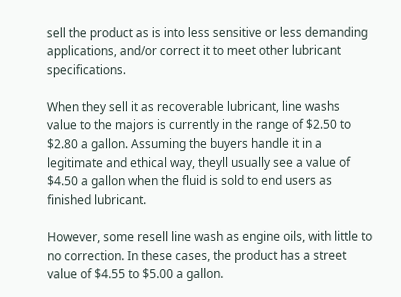sell the product as is into less sensitive or less demanding applications, and/or correct it to meet other lubricant specifications.

When they sell it as recoverable lubricant, line washs value to the majors is currently in the range of $2.50 to $2.80 a gallon. Assuming the buyers handle it in a legitimate and ethical way, theyll usually see a value of $4.50 a gallon when the fluid is sold to end users as finished lubricant.

However, some resell line wash as engine oils, with little to no correction. In these cases, the product has a street value of $4.55 to $5.00 a gallon.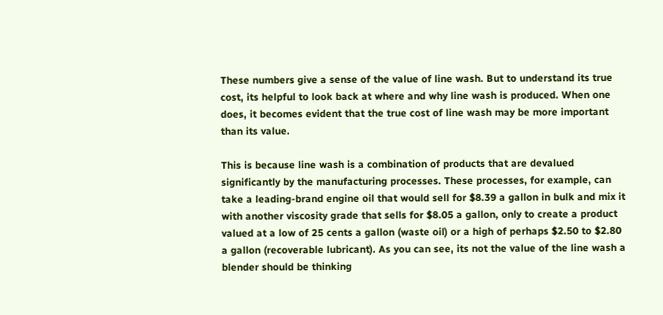These numbers give a sense of the value of line wash. But to understand its true cost, its helpful to look back at where and why line wash is produced. When one does, it becomes evident that the true cost of line wash may be more important than its value.

This is because line wash is a combination of products that are devalued significantly by the manufacturing processes. These processes, for example, can take a leading-brand engine oil that would sell for $8.39 a gallon in bulk and mix it with another viscosity grade that sells for $8.05 a gallon, only to create a product valued at a low of 25 cents a gallon (waste oil) or a high of perhaps $2.50 to $2.80 a gallon (recoverable lubricant). As you can see, its not the value of the line wash a blender should be thinking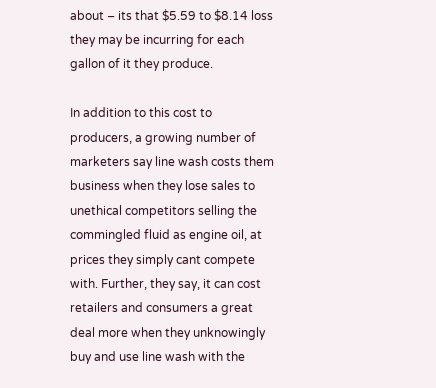about – its that $5.59 to $8.14 loss they may be incurring for each gallon of it they produce.

In addition to this cost to producers, a growing number of marketers say line wash costs them business when they lose sales to unethical competitors selling the commingled fluid as engine oil, at prices they simply cant compete with. Further, they say, it can cost retailers and consumers a great deal more when they unknowingly buy and use line wash with the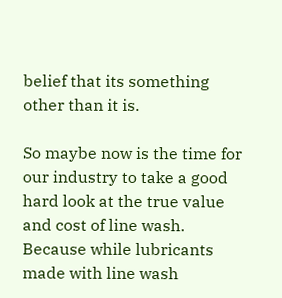belief that its something other than it is.

So maybe now is the time for our industry to take a good hard look at the true value and cost of line wash. Because while lubricants made with line wash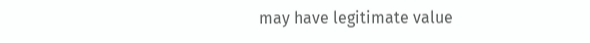may have legitimate value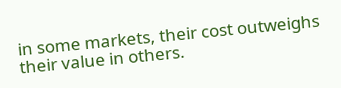in some markets, their cost outweighs their value in others.